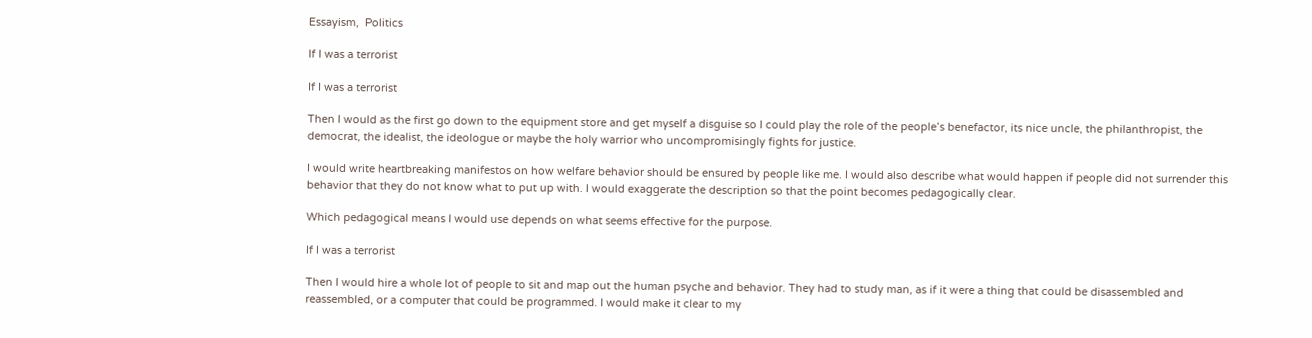Essayism,  Politics

If I was a terrorist

If I was a terrorist

Then I would as the first go down to the equipment store and get myself a disguise so I could play the role of the people’s benefactor, its nice uncle, the philanthropist, the democrat, the idealist, the ideologue or maybe the holy warrior who uncompromisingly fights for justice.

I would write heartbreaking manifestos on how welfare behavior should be ensured by people like me. I would also describe what would happen if people did not surrender this behavior that they do not know what to put up with. I would exaggerate the description so that the point becomes pedagogically clear.

Which pedagogical means I would use depends on what seems effective for the purpose.

If I was a terrorist

Then I would hire a whole lot of people to sit and map out the human psyche and behavior. They had to study man, as if it were a thing that could be disassembled and reassembled, or a computer that could be programmed. I would make it clear to my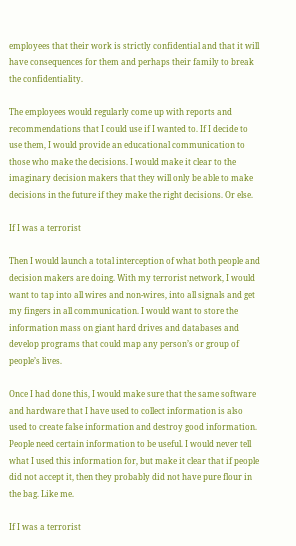employees that their work is strictly confidential and that it will have consequences for them and perhaps their family to break the confidentiality.

The employees would regularly come up with reports and recommendations that I could use if I wanted to. If I decide to use them, I would provide an educational communication to those who make the decisions. I would make it clear to the imaginary decision makers that they will only be able to make decisions in the future if they make the right decisions. Or else.

If I was a terrorist

Then I would launch a total interception of what both people and decision makers are doing. With my terrorist network, I would want to tap into all wires and non-wires, into all signals and get my fingers in all communication. I would want to store the information mass on giant hard drives and databases and develop programs that could map any person’s or group of people’s lives.

Once I had done this, I would make sure that the same software and hardware that I have used to collect information is also used to create false information and destroy good information. People need certain information to be useful. I would never tell what I used this information for, but make it clear that if people did not accept it, then they probably did not have pure flour in the bag. Like me.

If I was a terrorist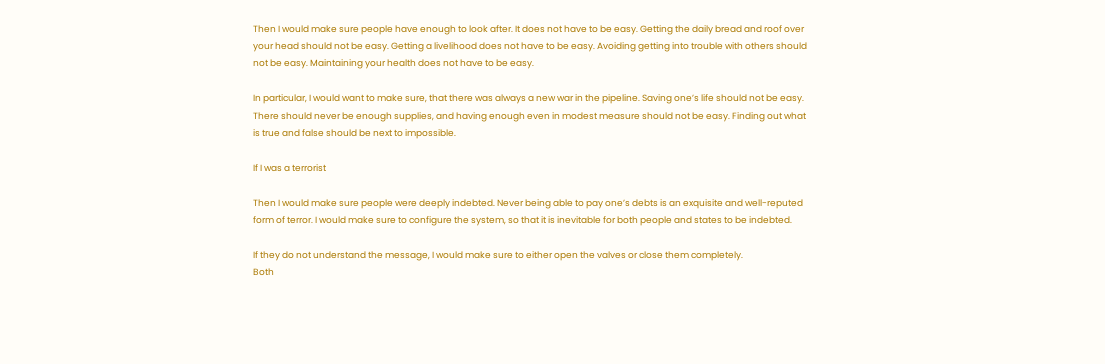Then I would make sure people have enough to look after. It does not have to be easy. Getting the daily bread and roof over your head should not be easy. Getting a livelihood does not have to be easy. Avoiding getting into trouble with others should not be easy. Maintaining your health does not have to be easy.

In particular, I would want to make sure, that there was always a new war in the pipeline. Saving one’s life should not be easy. There should never be enough supplies, and having enough even in modest measure should not be easy. Finding out what is true and false should be next to impossible.

If I was a terrorist

Then I would make sure people were deeply indebted. Never being able to pay one’s debts is an exquisite and well-reputed form of terror. I would make sure to configure the system, so that it is inevitable for both people and states to be indebted.

If they do not understand the message, I would make sure to either open the valves or close them completely.
Both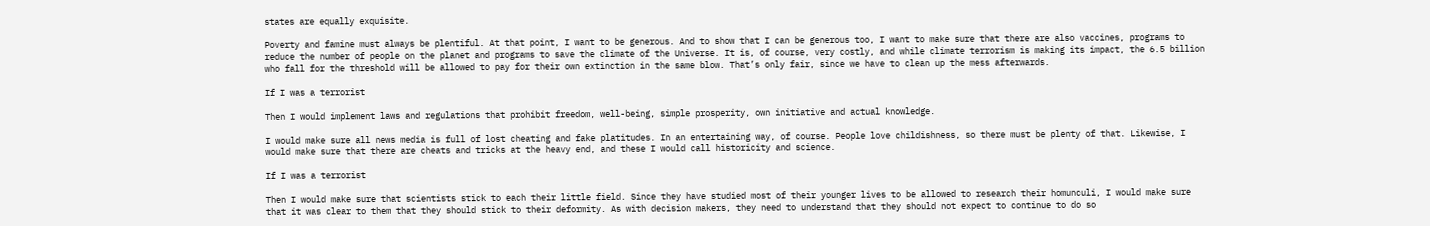states are equally exquisite.

Poverty and famine must always be plentiful. At that point, I want to be generous. And to show that I can be generous too, I want to make sure that there are also vaccines, programs to reduce the number of people on the planet and programs to save the climate of the Universe. It is, of course, very costly, and while climate terrorism is making its impact, the 6.5 billion who fall for the threshold will be allowed to pay for their own extinction in the same blow. That’s only fair, since we have to clean up the mess afterwards.

If I was a terrorist

Then I would implement laws and regulations that prohibit freedom, well-being, simple prosperity, own initiative and actual knowledge.

I would make sure all news media is full of lost cheating and fake platitudes. In an entertaining way, of course. People love childishness, so there must be plenty of that. Likewise, I would make sure that there are cheats and tricks at the heavy end, and these I would call historicity and science.

If I was a terrorist

Then I would make sure that scientists stick to each their little field. Since they have studied most of their younger lives to be allowed to research their homunculi, I would make sure that it was clear to them that they should stick to their deformity. As with decision makers, they need to understand that they should not expect to continue to do so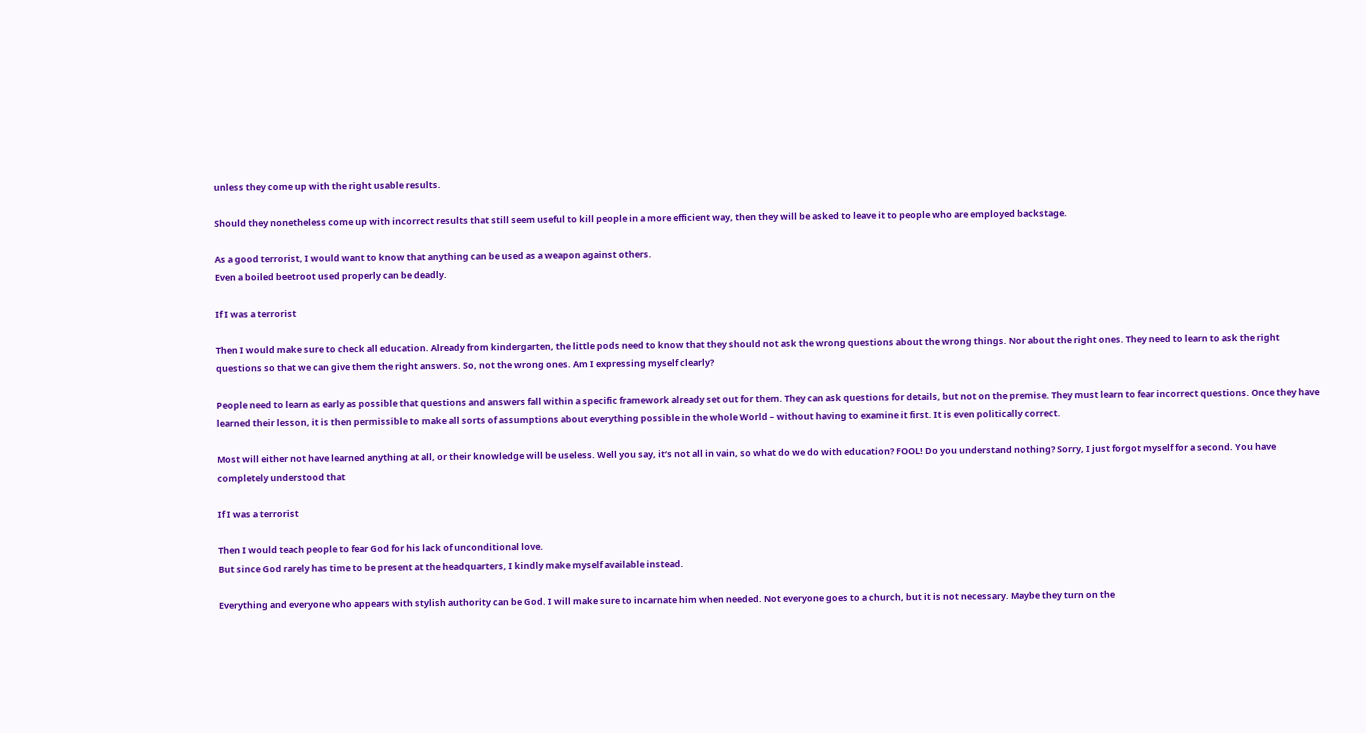unless they come up with the right usable results.

Should they nonetheless come up with incorrect results that still seem useful to kill people in a more efficient way, then they will be asked to leave it to people who are employed backstage.

As a good terrorist, I would want to know that anything can be used as a weapon against others.
Even a boiled beetroot used properly can be deadly.

If I was a terrorist

Then I would make sure to check all education. Already from kindergarten, the little pods need to know that they should not ask the wrong questions about the wrong things. Nor about the right ones. They need to learn to ask the right questions so that we can give them the right answers. So, not the wrong ones. Am I expressing myself clearly?

People need to learn as early as possible that questions and answers fall within a specific framework already set out for them. They can ask questions for details, but not on the premise. They must learn to fear incorrect questions. Once they have learned their lesson, it is then permissible to make all sorts of assumptions about everything possible in the whole World – without having to examine it first. It is even politically correct.

Most will either not have learned anything at all, or their knowledge will be useless. Well you say, it’s not all in vain, so what do we do with education? FOOL! Do you understand nothing? Sorry, I just forgot myself for a second. You have completely understood that

If I was a terrorist

Then I would teach people to fear God for his lack of unconditional love.
But since God rarely has time to be present at the headquarters, I kindly make myself available instead.

Everything and everyone who appears with stylish authority can be God. I will make sure to incarnate him when needed. Not everyone goes to a church, but it is not necessary. Maybe they turn on the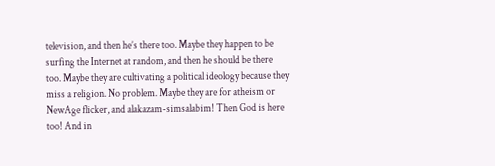television, and then he’s there too. Maybe they happen to be surfing the Internet at random, and then he should be there too. Maybe they are cultivating a political ideology because they miss a religion. No problem. Maybe they are for atheism or NewAge flicker, and alakazam-simsalabim! Then God is here too! And in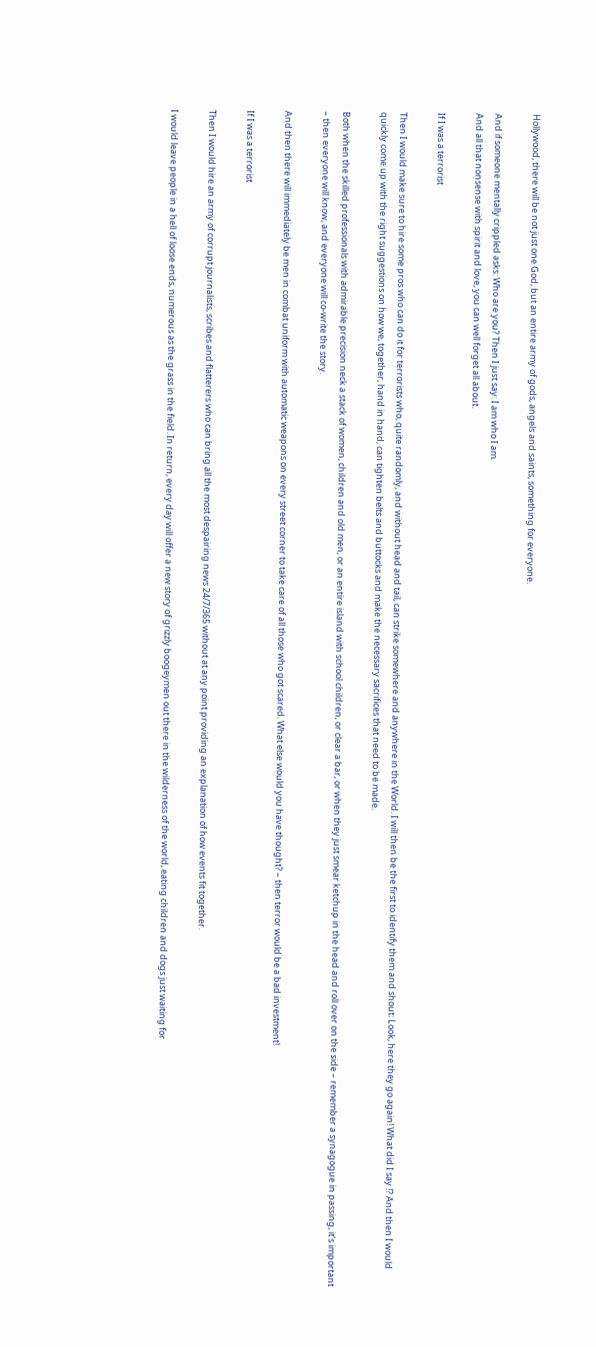Hollywood, there will be not just one God, but an entire army of gods, angels and saints, something for everyone.

And if someone mentally crippled asks: Who are you? Then I just say: I am who I am.
And all that nonsense with spirit and love, you can well forget all about.

If I was a terrorist

Then I would make sure to hire some pros who can do it for terrorists who, quite randomly, and without head and tail, can strike somewhere and anywhere in the World. I will then be the first to identify them and shout: Look, here they go again! What did I say !? And then I would quickly come up with the right suggestions on how we, together, hand in hand, can tighten belts and buttocks and make the necessary sacrifices that need to be made.

Both when the skilled professionals with admirable precision neck a stack of women, children and old men, or an entire island with school children, or clear a bar, or when they just smear ketchup in the head and roll over on the side – remember a synagogue in passing, it’s important – then everyone will know, and everyone will co-write the story.

And then there will immediately be men in combat uniform with automatic weapons on every street corner to take care of all those who got scared. What else would you have thought? – then terror would be a bad investment!

If I was a terrorist

Then I would hire an army of corrupt journalists, scribes and flatterers who can bring all the most despairing news 24/7/365 without at any point providing an explanation of how events fit together.

I would leave people in a hell of loose ends, numerous as the grass in the field. In return, every day will offer a new story of grizzly boogeymen out there in the wilderness of the world, eating children and dogs just waiting for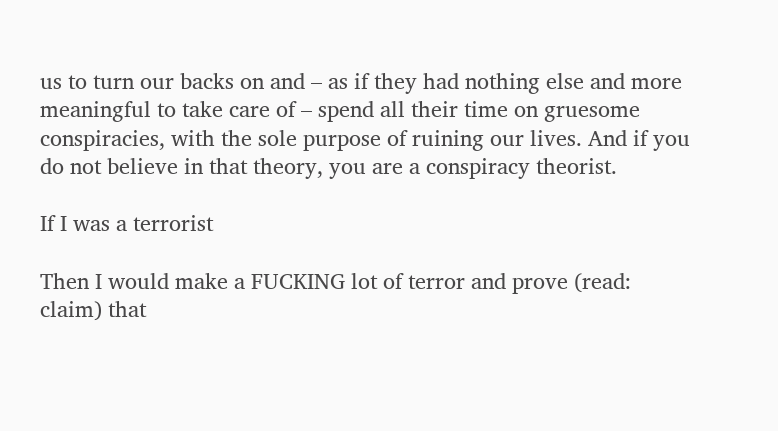us to turn our backs on and – as if they had nothing else and more meaningful to take care of – spend all their time on gruesome conspiracies, with the sole purpose of ruining our lives. And if you do not believe in that theory, you are a conspiracy theorist.

If I was a terrorist

Then I would make a FUCKING lot of terror and prove (read: claim) that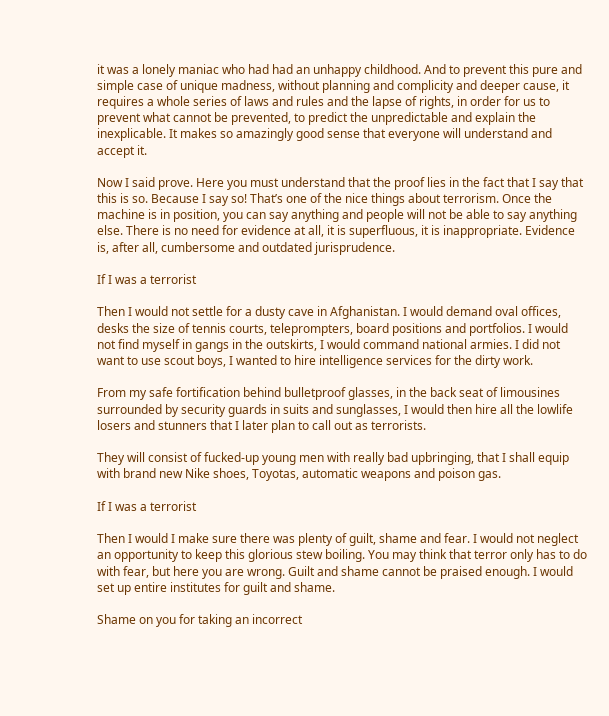it was a lonely maniac who had had an unhappy childhood. And to prevent this pure and simple case of unique madness, without planning and complicity and deeper cause, it requires a whole series of laws and rules and the lapse of rights, in order for us to prevent what cannot be prevented, to predict the unpredictable and explain the inexplicable. It makes so amazingly good sense that everyone will understand and accept it.

Now I said prove. Here you must understand that the proof lies in the fact that I say that this is so. Because I say so! That’s one of the nice things about terrorism. Once the machine is in position, you can say anything and people will not be able to say anything else. There is no need for evidence at all, it is superfluous, it is inappropriate. Evidence is, after all, cumbersome and outdated jurisprudence.

If I was a terrorist

Then I would not settle for a dusty cave in Afghanistan. I would demand oval offices, desks the size of tennis courts, teleprompters, board positions and portfolios. I would not find myself in gangs in the outskirts, I would command national armies. I did not want to use scout boys, I wanted to hire intelligence services for the dirty work.

From my safe fortification behind bulletproof glasses, in the back seat of limousines surrounded by security guards in suits and sunglasses, I would then hire all the lowlife losers and stunners that I later plan to call out as terrorists.

They will consist of fucked-up young men with really bad upbringing, that I shall equip with brand new Nike shoes, Toyotas, automatic weapons and poison gas.

If I was a terrorist

Then I would I make sure there was plenty of guilt, shame and fear. I would not neglect an opportunity to keep this glorious stew boiling. You may think that terror only has to do with fear, but here you are wrong. Guilt and shame cannot be praised enough. I would set up entire institutes for guilt and shame.

Shame on you for taking an incorrect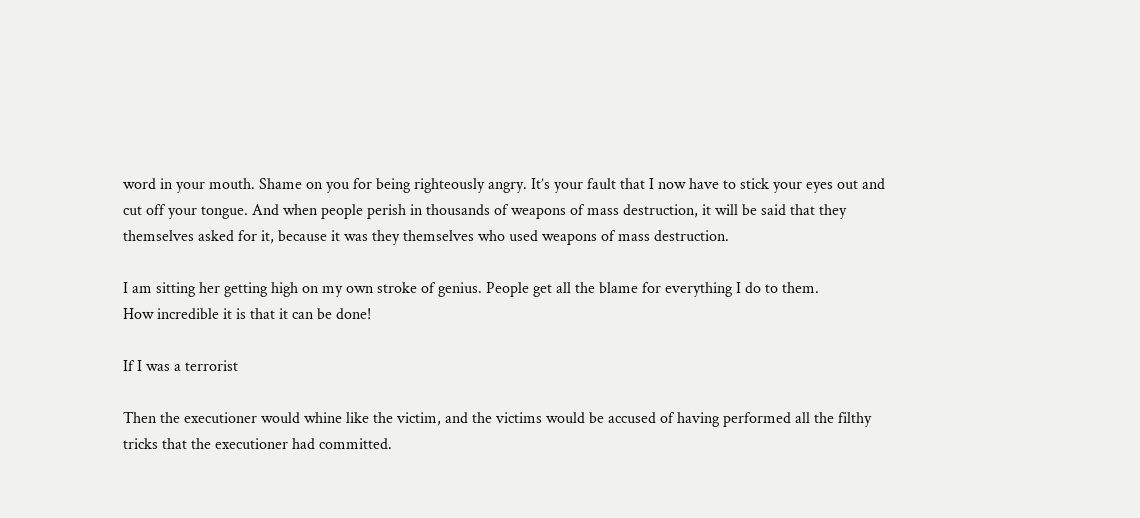word in your mouth. Shame on you for being righteously angry. It’s your fault that I now have to stick your eyes out and cut off your tongue. And when people perish in thousands of weapons of mass destruction, it will be said that they themselves asked for it, because it was they themselves who used weapons of mass destruction.

I am sitting her getting high on my own stroke of genius. People get all the blame for everything I do to them.
How incredible it is that it can be done!

If I was a terrorist

Then the executioner would whine like the victim, and the victims would be accused of having performed all the filthy tricks that the executioner had committed.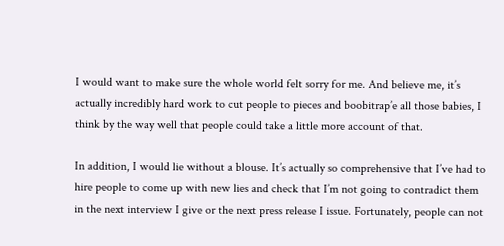I would want to make sure the whole world felt sorry for me. And believe me, it’s actually incredibly hard work to cut people to pieces and boobitrap’e all those babies, I think by the way well that people could take a little more account of that.

In addition, I would lie without a blouse. It’s actually so comprehensive that I’ve had to hire people to come up with new lies and check that I’m not going to contradict them in the next interview I give or the next press release I issue. Fortunately, people can not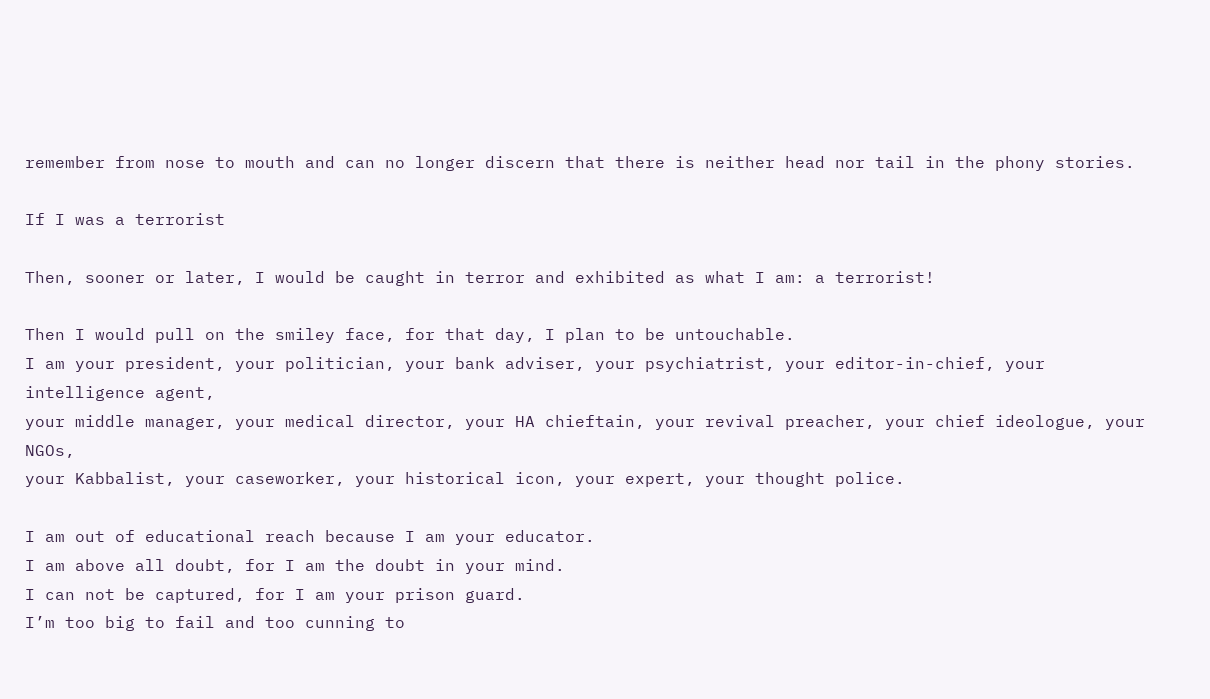remember from nose to mouth and can no longer discern that there is neither head nor tail in the phony stories.

If I was a terrorist

Then, sooner or later, I would be caught in terror and exhibited as what I am: a terrorist!

Then I would pull on the smiley face, for that day, I plan to be untouchable.
I am your president, your politician, your bank adviser, your psychiatrist, your editor-in-chief, your intelligence agent,
your middle manager, your medical director, your HA chieftain, your revival preacher, your chief ideologue, your NGOs,
your Kabbalist, your caseworker, your historical icon, your expert, your thought police.

I am out of educational reach because I am your educator.
I am above all doubt, for I am the doubt in your mind.
I can not be captured, for I am your prison guard.
I’m too big to fail and too cunning to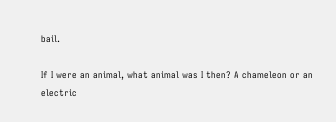bail.

If I were an animal, what animal was I then? A chameleon or an electric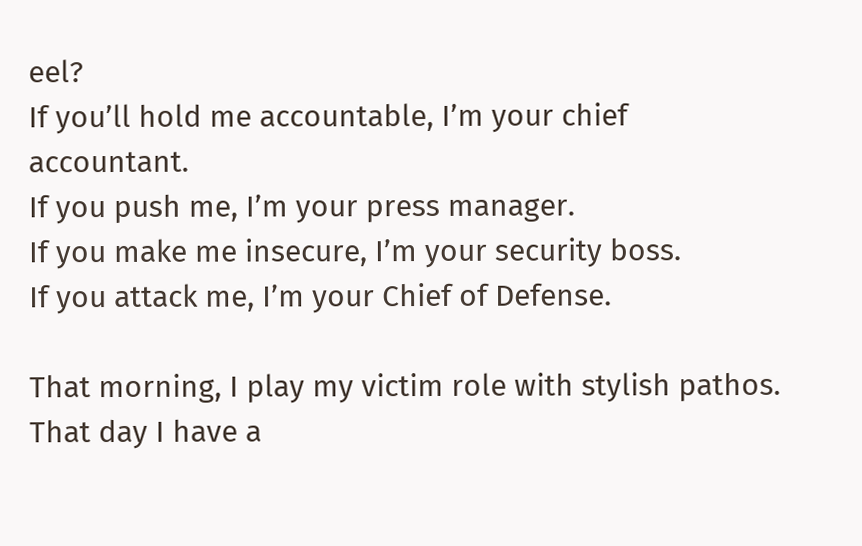eel?
If you’ll hold me accountable, I’m your chief accountant.
If you push me, I’m your press manager.
If you make me insecure, I’m your security boss.
If you attack me, I’m your Chief of Defense.

That morning, I play my victim role with stylish pathos.
That day I have a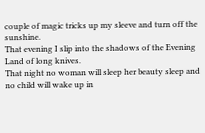couple of magic tricks up my sleeve and turn off the sunshine.
That evening I slip into the shadows of the Evening Land of long knives.
That night no woman will sleep her beauty sleep and no child will wake up in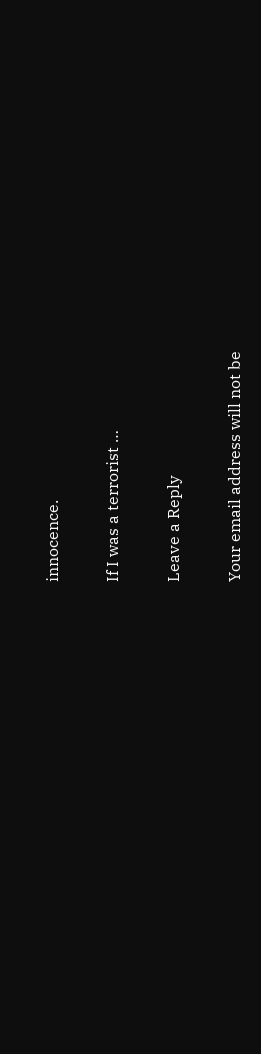innocence.

If I was a terrorist …

Leave a Reply

Your email address will not be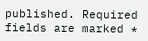published. Required fields are marked *